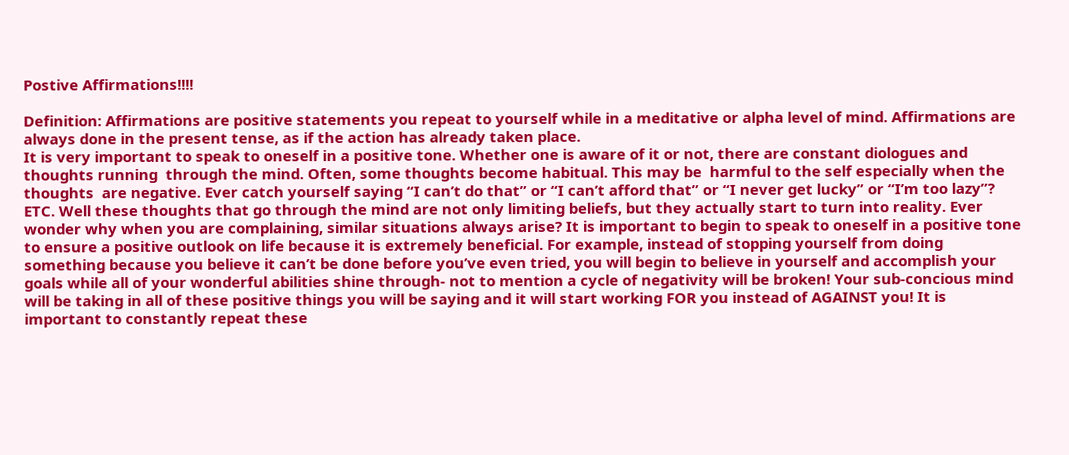Postive Affirmations!!!!

Definition: Affirmations are positive statements you repeat to yourself while in a meditative or alpha level of mind. Affirmations are always done in the present tense, as if the action has already taken place.
It is very important to speak to oneself in a positive tone. Whether one is aware of it or not, there are constant diologues and thoughts running  through the mind. Often, some thoughts become habitual. This may be  harmful to the self especially when the thoughts  are negative. Ever catch yourself saying “I can’t do that” or “I can’t afford that” or “I never get lucky” or “I’m too lazy”? ETC. Well these thoughts that go through the mind are not only limiting beliefs, but they actually start to turn into reality. Ever wonder why when you are complaining, similar situations always arise? It is important to begin to speak to oneself in a positive tone to ensure a positive outlook on life because it is extremely beneficial. For example, instead of stopping yourself from doing something because you believe it can’t be done before you’ve even tried, you will begin to believe in yourself and accomplish your goals while all of your wonderful abilities shine through- not to mention a cycle of negativity will be broken! Your sub-concious mind will be taking in all of these positive things you will be saying and it will start working FOR you instead of AGAINST you! It is important to constantly repeat these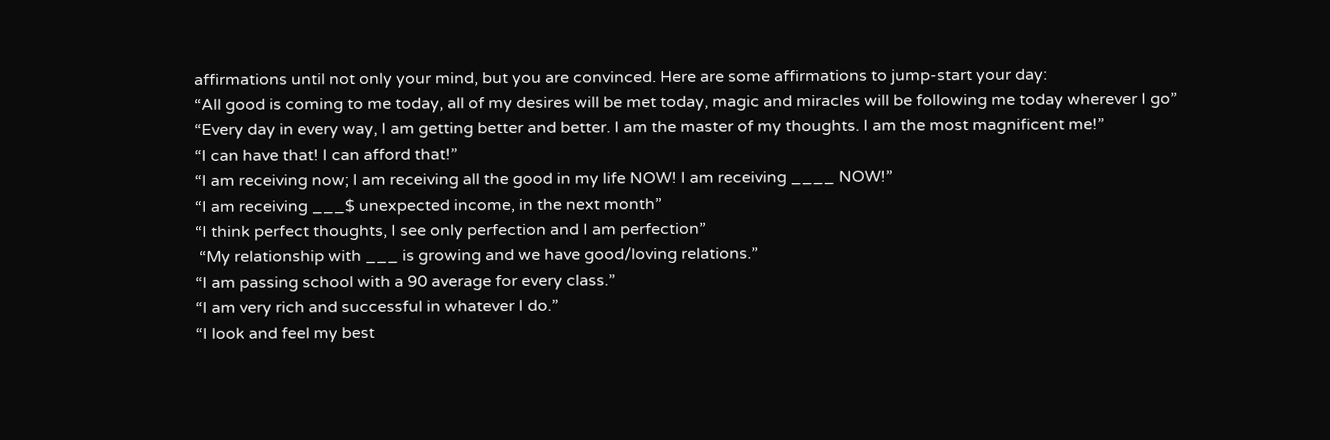affirmations until not only your mind, but you are convinced. Here are some affirmations to jump-start your day:
“All good is coming to me today, all of my desires will be met today, magic and miracles will be following me today wherever I go”
“Every day in every way, I am getting better and better. I am the master of my thoughts. I am the most magnificent me!”
“I can have that! I can afford that!”
“I am receiving now; I am receiving all the good in my life NOW! I am receiving ____ NOW!”
“I am receiving ___$ unexpected income, in the next month”
“I think perfect thoughts, I see only perfection and I am perfection”
 “My relationship with ___ is growing and we have good/loving relations.”
“I am passing school with a 90 average for every class.”
“I am very rich and successful in whatever I do.”
“I look and feel my best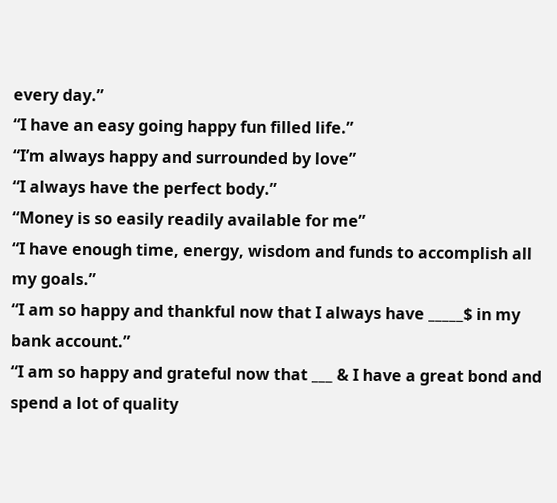every day.”
“I have an easy going happy fun filled life.”
“I’m always happy and surrounded by love”
“I always have the perfect body.”
“Money is so easily readily available for me”
“I have enough time, energy, wisdom and funds to accomplish all my goals.”
“I am so happy and thankful now that I always have _____$ in my bank account.”
“I am so happy and grateful now that ___ & I have a great bond and spend a lot of quality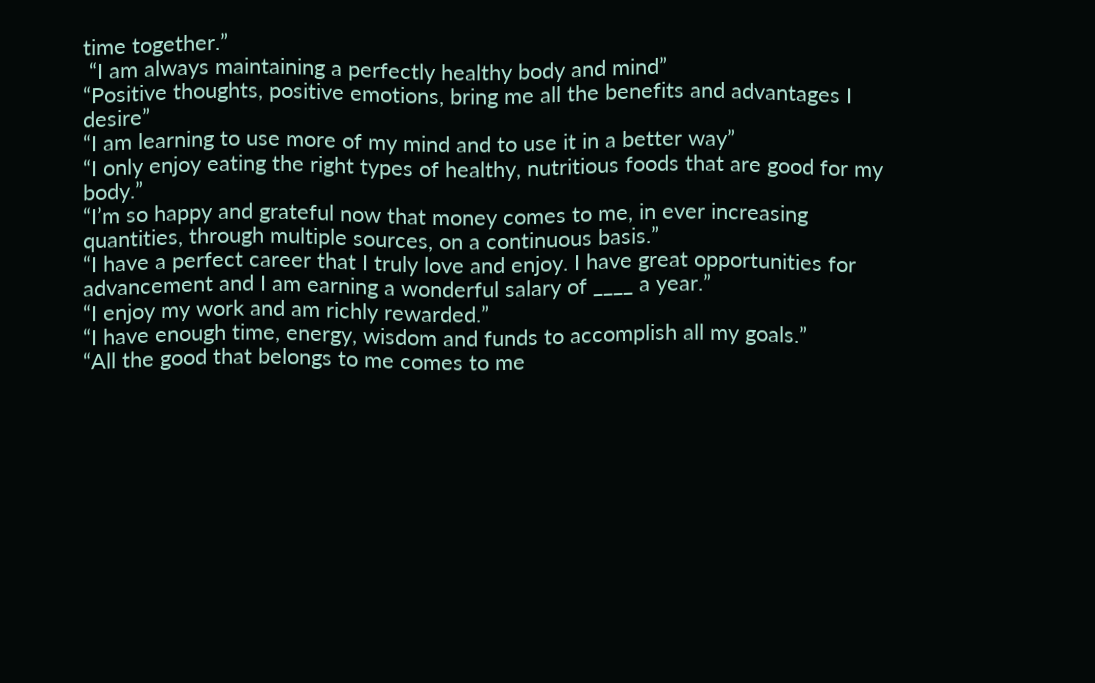time together.”
 “I am always maintaining a perfectly healthy body and mind”
“Positive thoughts, positive emotions, bring me all the benefits and advantages I desire”
“I am learning to use more of my mind and to use it in a better way”
“I only enjoy eating the right types of healthy, nutritious foods that are good for my body.”
“I’m so happy and grateful now that money comes to me, in ever increasing quantities, through multiple sources, on a continuous basis.”
“I have a perfect career that I truly love and enjoy. I have great opportunities for advancement and I am earning a wonderful salary of ____ a year.”
“I enjoy my work and am richly rewarded.”
“I have enough time, energy, wisdom and funds to accomplish all my goals.”
“All the good that belongs to me comes to me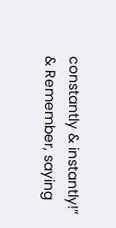constantly & instantly!”
& Remember, saying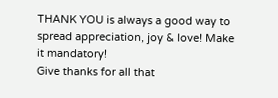THANK YOU is always a good way to spread appreciation, joy & love! Make it mandatory!
Give thanks for all that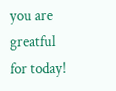you are greatful for today!